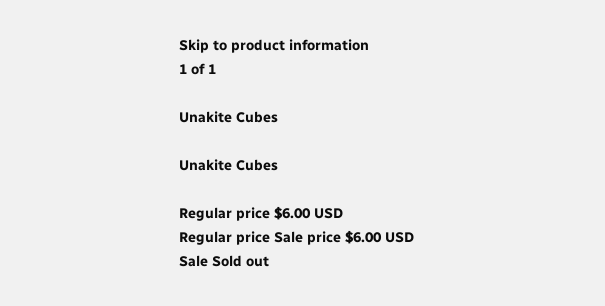Skip to product information
1 of 1

Unakite Cubes

Unakite Cubes

Regular price $6.00 USD
Regular price Sale price $6.00 USD
Sale Sold out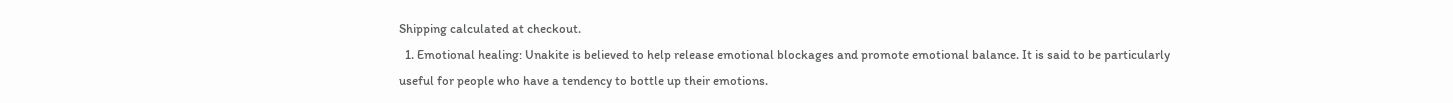Shipping calculated at checkout.
  1. Emotional healing: Unakite is believed to help release emotional blockages and promote emotional balance. It is said to be particularly useful for people who have a tendency to bottle up their emotions.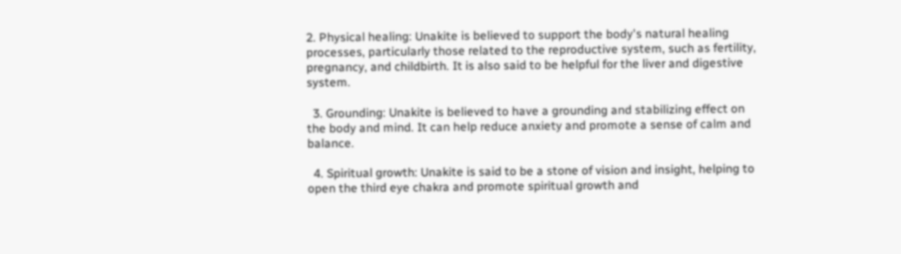2. Physical healing: Unakite is believed to support the body's natural healing processes, particularly those related to the reproductive system, such as fertility, pregnancy, and childbirth. It is also said to be helpful for the liver and digestive system.

  3. Grounding: Unakite is believed to have a grounding and stabilizing effect on the body and mind. It can help reduce anxiety and promote a sense of calm and balance.

  4. Spiritual growth: Unakite is said to be a stone of vision and insight, helping to open the third eye chakra and promote spiritual growth and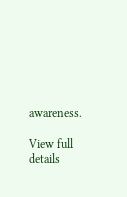awareness.

View full details